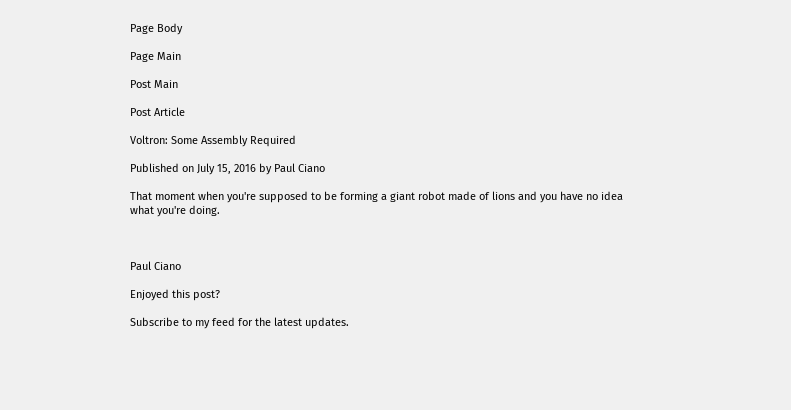Page Body

Page Main

Post Main

Post Article

Voltron: Some Assembly Required

Published on July 15, 2016 by Paul Ciano

That moment when you're supposed to be forming a giant robot made of lions and you have no idea what you're doing.



Paul Ciano

Enjoyed this post?

Subscribe to my feed for the latest updates.